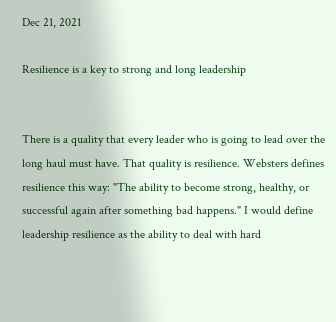Dec 21, 2021

Resilience is a key to strong and long leadership


There is a quality that every leader who is going to lead over the long haul must have. That quality is resilience. Websters defines resilience this way: "The ability to become strong, healthy, or successful again after something bad happens." I would define leadership resilience as the ability to deal with hard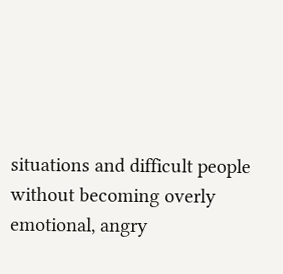situations and difficult people without becoming overly emotional, angry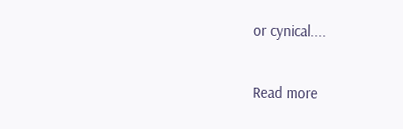or cynical....

Read more